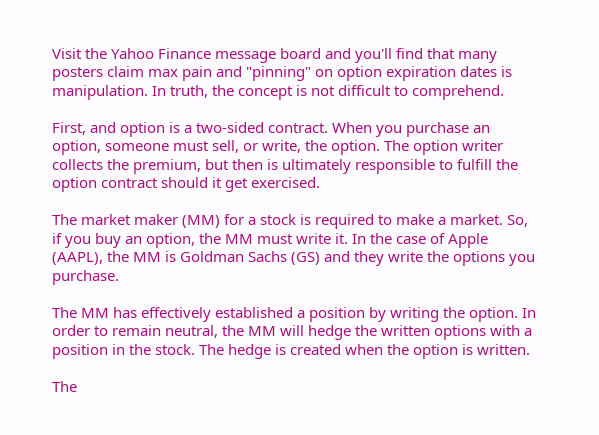Visit the Yahoo Finance message board and you'll find that many posters claim max pain and "pinning" on option expiration dates is manipulation. In truth, the concept is not difficult to comprehend.

First, and option is a two-sided contract. When you purchase an option, someone must sell, or write, the option. The option writer collects the premium, but then is ultimately responsible to fulfill the option contract should it get exercised.

The market maker (MM) for a stock is required to make a market. So, if you buy an option, the MM must write it. In the case of Apple (AAPL), the MM is Goldman Sachs (GS) and they write the options you purchase.

The MM has effectively established a position by writing the option. In order to remain neutral, the MM will hedge the written options with a position in the stock. The hedge is created when the option is written.

The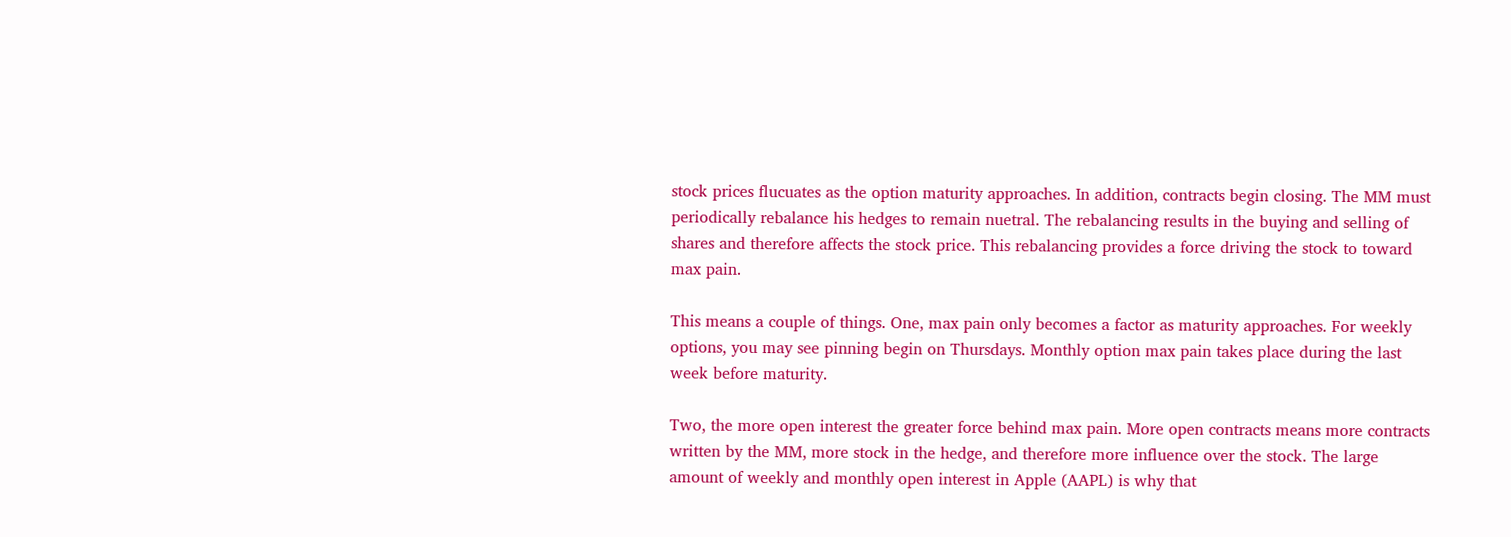stock prices flucuates as the option maturity approaches. In addition, contracts begin closing. The MM must periodically rebalance his hedges to remain nuetral. The rebalancing results in the buying and selling of shares and therefore affects the stock price. This rebalancing provides a force driving the stock to toward max pain.

This means a couple of things. One, max pain only becomes a factor as maturity approaches. For weekly options, you may see pinning begin on Thursdays. Monthly option max pain takes place during the last week before maturity.

Two, the more open interest the greater force behind max pain. More open contracts means more contracts written by the MM, more stock in the hedge, and therefore more influence over the stock. The large amount of weekly and monthly open interest in Apple (AAPL) is why that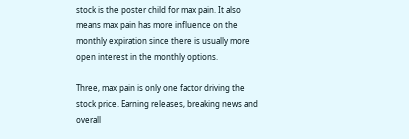stock is the poster child for max pain. It also means max pain has more influence on the monthly expiration since there is usually more open interest in the monthly options.

Three, max pain is only one factor driving the stock price. Earning releases, breaking news and overall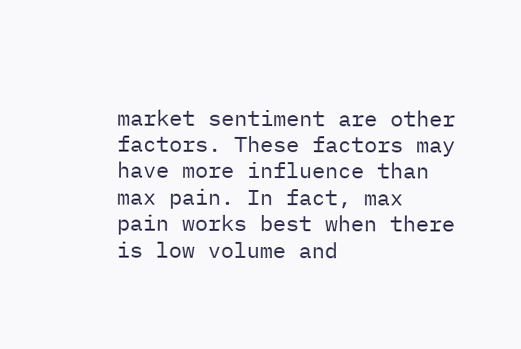market sentiment are other factors. These factors may have more influence than max pain. In fact, max pain works best when there is low volume and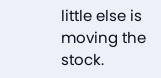little else is moving the stock.